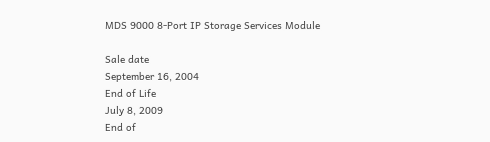MDS 9000 8-Port IP Storage Services Module

Sale date
September 16, 2004
End of Life
July 8, 2009
End of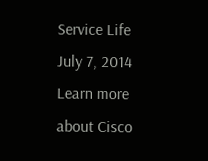Service Life
July 7, 2014
Learn more about Cisco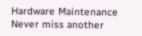Hardware Maintenance
Never miss another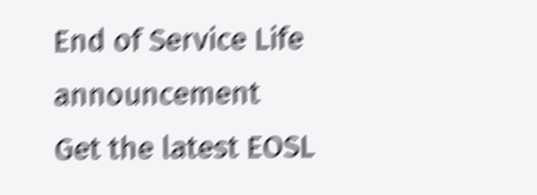End of Service Life announcement
Get the latest EOSL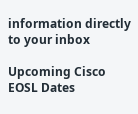information directly to your inbox

Upcoming Cisco EOSL Dates